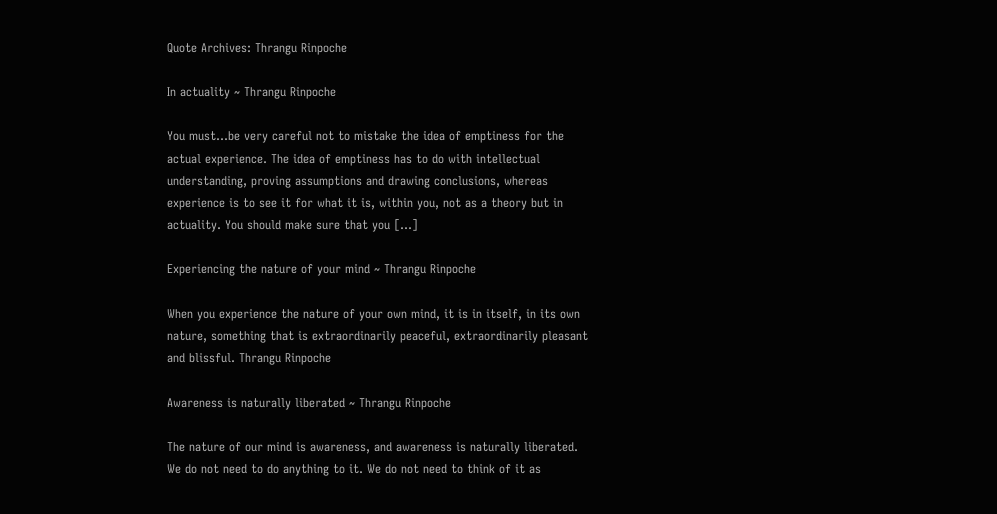Quote Archives: Thrangu Rinpoche

In actuality ~ Thrangu Rinpoche

You must…be very careful not to mistake the idea of emptiness for the actual experience. The idea of emptiness has to do with intellectual understanding, proving assumptions and drawing conclusions, whereas experience is to see it for what it is, within you, not as a theory but in actuality. You should make sure that you […]

Experiencing the nature of your mind ~ Thrangu Rinpoche

When you experience the nature of your own mind, it is in itself, in its own nature, something that is extraordinarily peaceful, extraordinarily pleasant and blissful. Thrangu Rinpoche

Awareness is naturally liberated ~ Thrangu Rinpoche

The nature of our mind is awareness, and awareness is naturally liberated. We do not need to do anything to it. We do not need to think of it as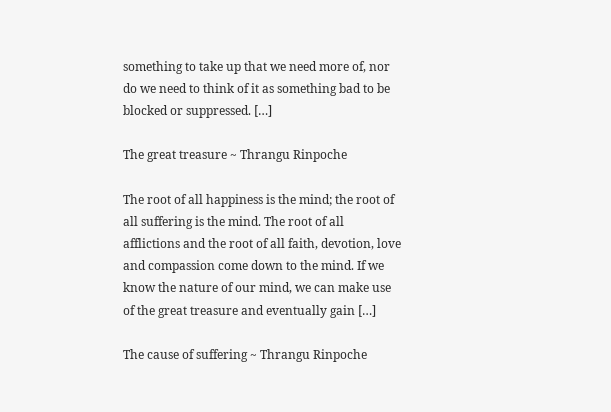something to take up that we need more of, nor do we need to think of it as something bad to be blocked or suppressed. […]

The great treasure ~ Thrangu Rinpoche

The root of all happiness is the mind; the root of all suffering is the mind. The root of all afflictions and the root of all faith, devotion, love and compassion come down to the mind. If we know the nature of our mind, we can make use of the great treasure and eventually gain […]

The cause of suffering ~ Thrangu Rinpoche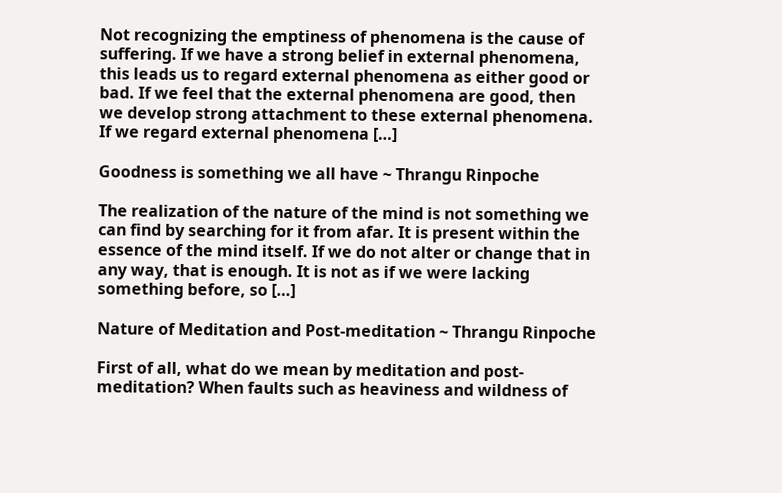Not recognizing the emptiness of phenomena is the cause of suffering. If we have a strong belief in external phenomena, this leads us to regard external phenomena as either good or bad. If we feel that the external phenomena are good, then we develop strong attachment to these external phenomena. If we regard external phenomena […]

Goodness is something we all have ~ Thrangu Rinpoche

The realization of the nature of the mind is not something we can find by searching for it from afar. It is present within the essence of the mind itself. If we do not alter or change that in any way, that is enough. It is not as if we were lacking something before, so […]

Nature of Meditation and Post-meditation ~ Thrangu Rinpoche

First of all, what do we mean by meditation and post-meditation? When faults such as heaviness and wildness of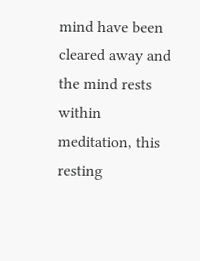mind have been cleared away and the mind rests within meditation, this resting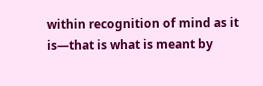within recognition of mind as it is—that is what is meant by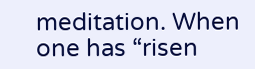meditation. When one has “risen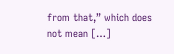from that,” which does not mean […]